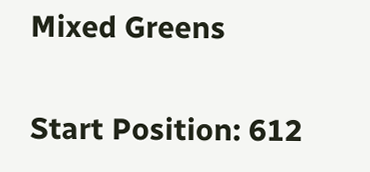Mixed Greens

Start Position: 612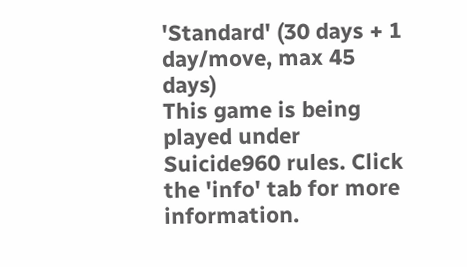'Standard' (30 days + 1 day/move, max 45 days)
This game is being played under Suicide960 rules. Click the 'info' tab for more information.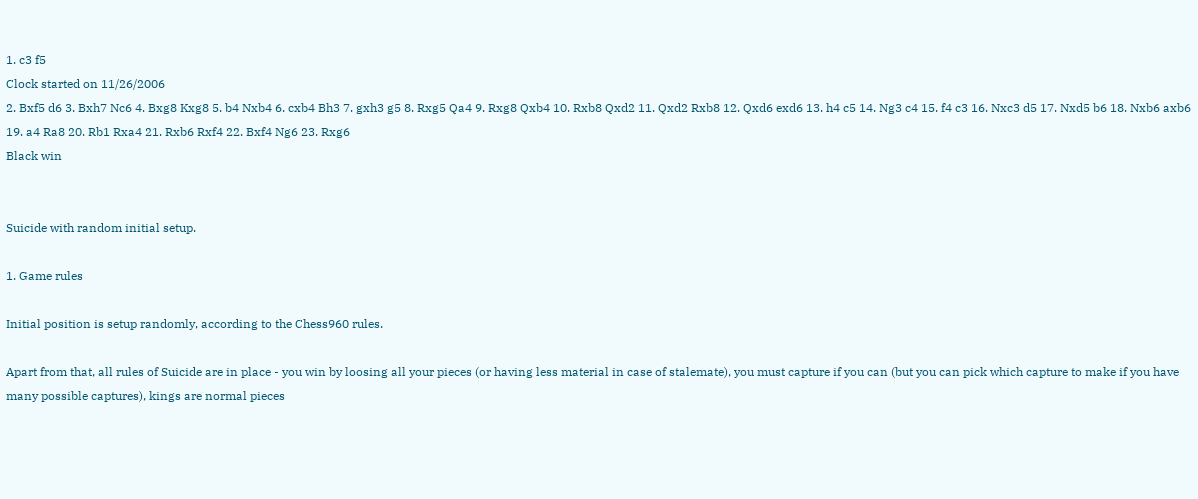1. c3 f5
Clock started on 11/26/2006
2. Bxf5 d6 3. Bxh7 Nc6 4. Bxg8 Kxg8 5. b4 Nxb4 6. cxb4 Bh3 7. gxh3 g5 8. Rxg5 Qa4 9. Rxg8 Qxb4 10. Rxb8 Qxd2 11. Qxd2 Rxb8 12. Qxd6 exd6 13. h4 c5 14. Ng3 c4 15. f4 c3 16. Nxc3 d5 17. Nxd5 b6 18. Nxb6 axb6 19. a4 Ra8 20. Rb1 Rxa4 21. Rxb6 Rxf4 22. Bxf4 Ng6 23. Rxg6
Black win


Suicide with random initial setup.

1. Game rules

Initial position is setup randomly, according to the Chess960 rules.

Apart from that, all rules of Suicide are in place - you win by loosing all your pieces (or having less material in case of stalemate), you must capture if you can (but you can pick which capture to make if you have many possible captures), kings are normal pieces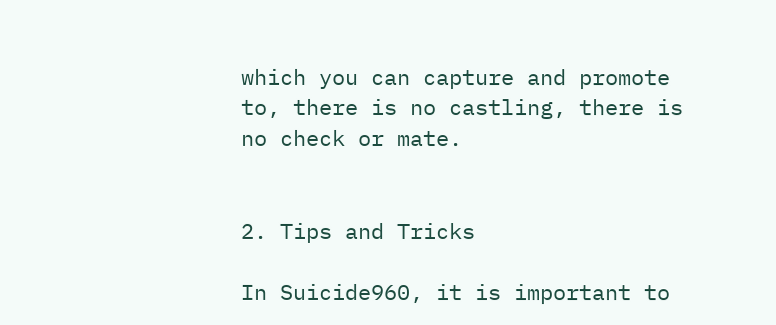which you can capture and promote to, there is no castling, there is no check or mate.


2. Tips and Tricks

In Suicide960, it is important to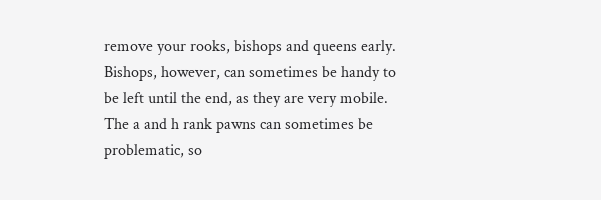remove your rooks, bishops and queens early. Bishops, however, can sometimes be handy to be left until the end, as they are very mobile. The a and h rank pawns can sometimes be problematic, so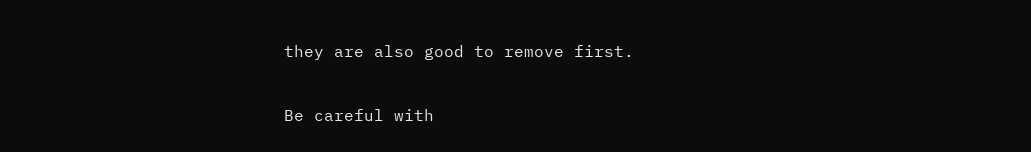they are also good to remove first.

Be careful with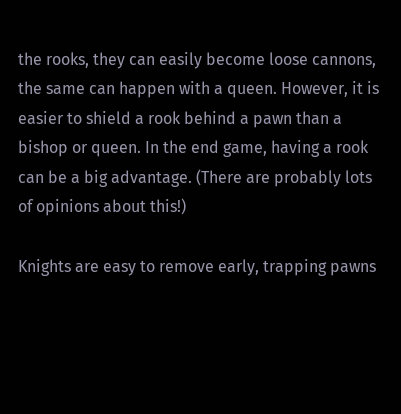the rooks, they can easily become loose cannons, the same can happen with a queen. However, it is easier to shield a rook behind a pawn than a bishop or queen. In the end game, having a rook can be a big advantage. (There are probably lots of opinions about this!)

Knights are easy to remove early, trapping pawns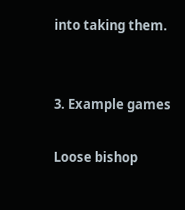into taking them.


3. Example games

Loose bishop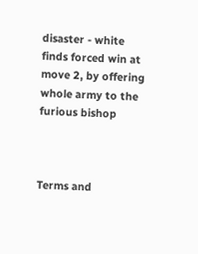disaster - white finds forced win at move 2, by offering whole army to the furious bishop



Terms and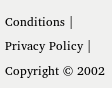Conditions | Privacy Policy | Copyright © 2002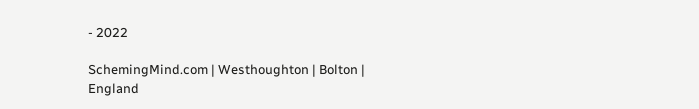- 2022

SchemingMind.com | Westhoughton | Bolton | England